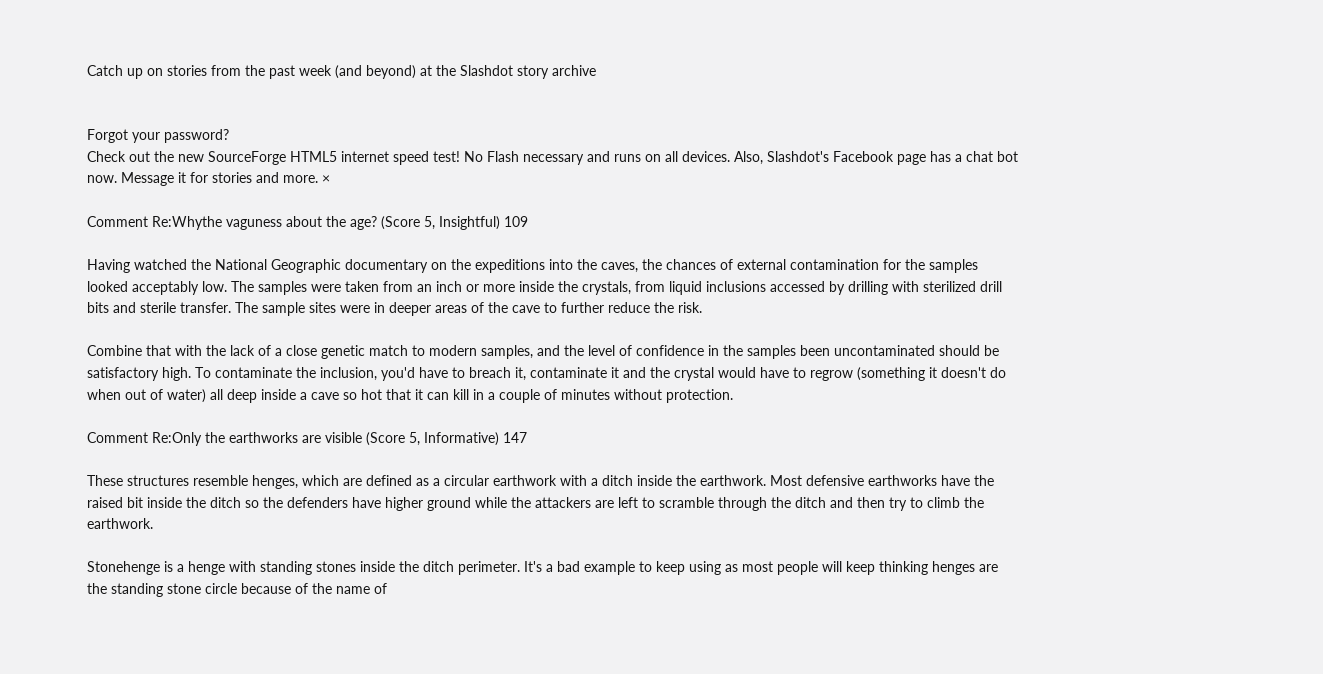Catch up on stories from the past week (and beyond) at the Slashdot story archive


Forgot your password?
Check out the new SourceForge HTML5 internet speed test! No Flash necessary and runs on all devices. Also, Slashdot's Facebook page has a chat bot now. Message it for stories and more. ×

Comment Re:Whythe vaguness about the age? (Score 5, Insightful) 109

Having watched the National Geographic documentary on the expeditions into the caves, the chances of external contamination for the samples looked acceptably low. The samples were taken from an inch or more inside the crystals, from liquid inclusions accessed by drilling with sterilized drill bits and sterile transfer. The sample sites were in deeper areas of the cave to further reduce the risk.

Combine that with the lack of a close genetic match to modern samples, and the level of confidence in the samples been uncontaminated should be satisfactory high. To contaminate the inclusion, you'd have to breach it, contaminate it and the crystal would have to regrow (something it doesn't do when out of water) all deep inside a cave so hot that it can kill in a couple of minutes without protection.

Comment Re:Only the earthworks are visible (Score 5, Informative) 147

These structures resemble henges, which are defined as a circular earthwork with a ditch inside the earthwork. Most defensive earthworks have the raised bit inside the ditch so the defenders have higher ground while the attackers are left to scramble through the ditch and then try to climb the earthwork.

Stonehenge is a henge with standing stones inside the ditch perimeter. It's a bad example to keep using as most people will keep thinking henges are the standing stone circle because of the name of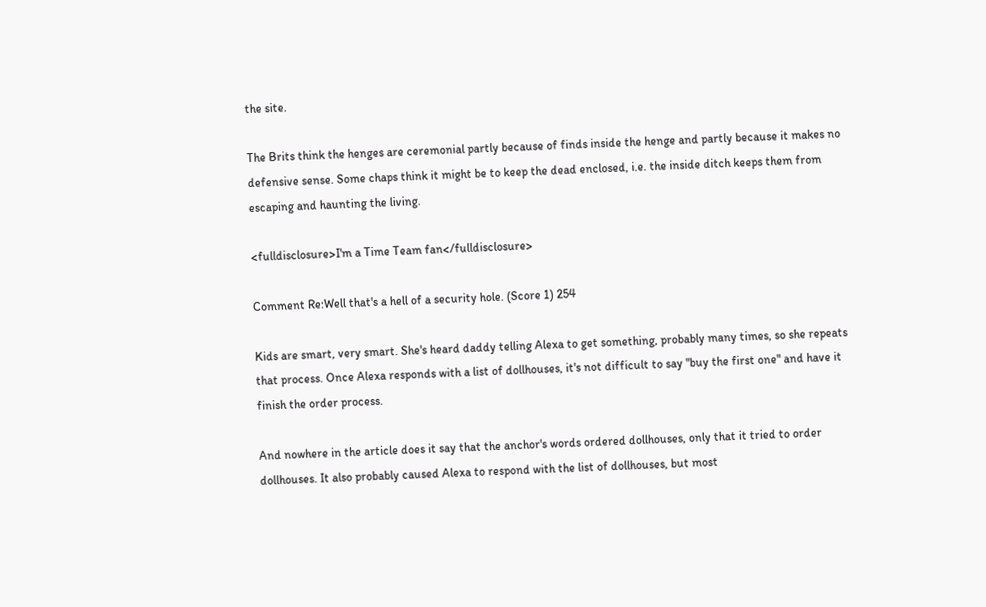the site.

The Brits think the henges are ceremonial partly because of finds inside the henge and partly because it makes no defensive sense. Some chaps think it might be to keep the dead enclosed, i.e. the inside ditch keeps them from escaping and haunting the living.

<fulldisclosure>I'm a Time Team fan</fulldisclosure>

Comment Re:Well that's a hell of a security hole. (Score 1) 254

Kids are smart, very smart. She's heard daddy telling Alexa to get something, probably many times, so she repeats that process. Once Alexa responds with a list of dollhouses, it's not difficult to say "buy the first one" and have it finish the order process.

And nowhere in the article does it say that the anchor's words ordered dollhouses, only that it tried to order dollhouses. It also probably caused Alexa to respond with the list of dollhouses, but most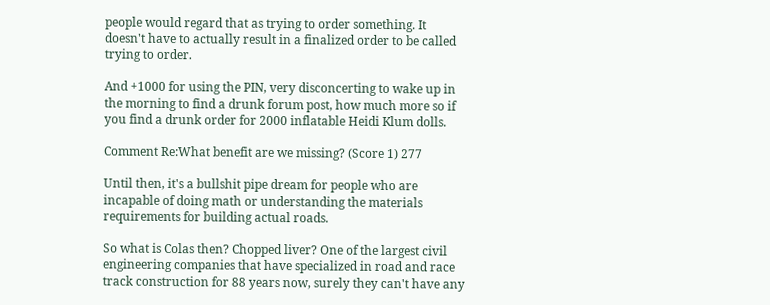people would regard that as trying to order something. It doesn't have to actually result in a finalized order to be called trying to order.

And +1000 for using the PIN, very disconcerting to wake up in the morning to find a drunk forum post, how much more so if you find a drunk order for 2000 inflatable Heidi Klum dolls.

Comment Re:What benefit are we missing? (Score 1) 277

Until then, it's a bullshit pipe dream for people who are incapable of doing math or understanding the materials requirements for building actual roads.

So what is Colas then? Chopped liver? One of the largest civil engineering companies that have specialized in road and race track construction for 88 years now, surely they can't have any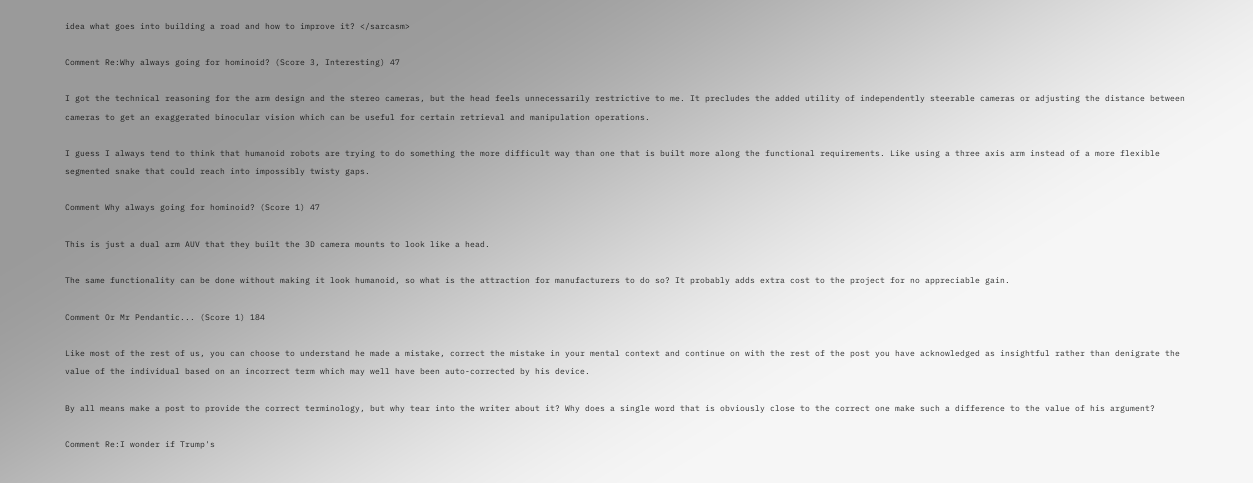idea what goes into building a road and how to improve it? </sarcasm>

Comment Re:Why always going for hominoid? (Score 3, Interesting) 47

I got the technical reasoning for the arm design and the stereo cameras, but the head feels unnecessarily restrictive to me. It precludes the added utility of independently steerable cameras or adjusting the distance between cameras to get an exaggerated binocular vision which can be useful for certain retrieval and manipulation operations.

I guess I always tend to think that humanoid robots are trying to do something the more difficult way than one that is built more along the functional requirements. Like using a three axis arm instead of a more flexible segmented snake that could reach into impossibly twisty gaps.

Comment Why always going for hominoid? (Score 1) 47

This is just a dual arm AUV that they built the 3D camera mounts to look like a head.

The same functionality can be done without making it look humanoid, so what is the attraction for manufacturers to do so? It probably adds extra cost to the project for no appreciable gain.

Comment Or Mr Pendantic... (Score 1) 184

Like most of the rest of us, you can choose to understand he made a mistake, correct the mistake in your mental context and continue on with the rest of the post you have acknowledged as insightful rather than denigrate the value of the individual based on an incorrect term which may well have been auto-corrected by his device.

By all means make a post to provide the correct terminology, but why tear into the writer about it? Why does a single word that is obviously close to the correct one make such a difference to the value of his argument?

Comment Re:I wonder if Trump's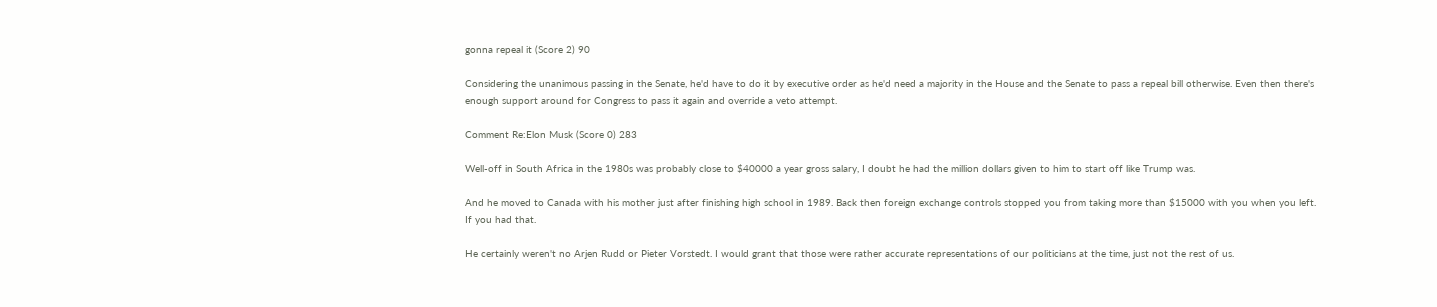gonna repeal it (Score 2) 90

Considering the unanimous passing in the Senate, he'd have to do it by executive order as he'd need a majority in the House and the Senate to pass a repeal bill otherwise. Even then there's enough support around for Congress to pass it again and override a veto attempt.

Comment Re:Elon Musk (Score 0) 283

Well-off in South Africa in the 1980s was probably close to $40000 a year gross salary, I doubt he had the million dollars given to him to start off like Trump was.

And he moved to Canada with his mother just after finishing high school in 1989. Back then foreign exchange controls stopped you from taking more than $15000 with you when you left. If you had that.

He certainly weren't no Arjen Rudd or Pieter Vorstedt. I would grant that those were rather accurate representations of our politicians at the time, just not the rest of us.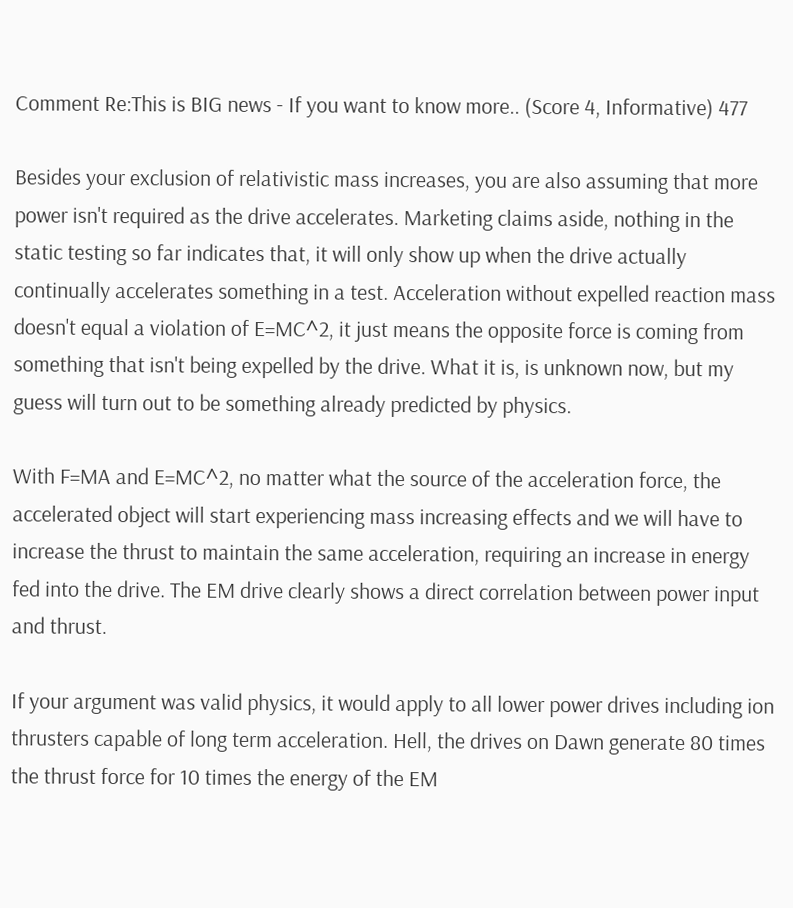Comment Re:This is BIG news - If you want to know more.. (Score 4, Informative) 477

Besides your exclusion of relativistic mass increases, you are also assuming that more power isn't required as the drive accelerates. Marketing claims aside, nothing in the static testing so far indicates that, it will only show up when the drive actually continually accelerates something in a test. Acceleration without expelled reaction mass doesn't equal a violation of E=MC^2, it just means the opposite force is coming from something that isn't being expelled by the drive. What it is, is unknown now, but my guess will turn out to be something already predicted by physics.

With F=MA and E=MC^2, no matter what the source of the acceleration force, the accelerated object will start experiencing mass increasing effects and we will have to increase the thrust to maintain the same acceleration, requiring an increase in energy fed into the drive. The EM drive clearly shows a direct correlation between power input and thrust.

If your argument was valid physics, it would apply to all lower power drives including ion thrusters capable of long term acceleration. Hell, the drives on Dawn generate 80 times the thrust force for 10 times the energy of the EM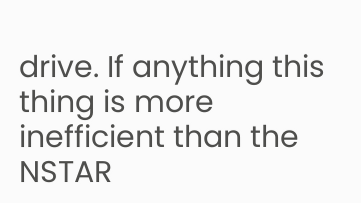drive. If anything this thing is more inefficient than the NSTAR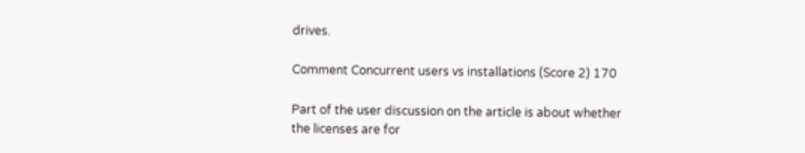drives.

Comment Concurrent users vs installations (Score 2) 170

Part of the user discussion on the article is about whether the licenses are for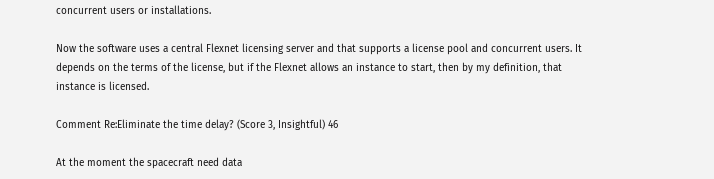concurrent users or installations.

Now the software uses a central Flexnet licensing server and that supports a license pool and concurrent users. It depends on the terms of the license, but if the Flexnet allows an instance to start, then by my definition, that instance is licensed.

Comment Re:Eliminate the time delay? (Score 3, Insightful) 46

At the moment the spacecraft need data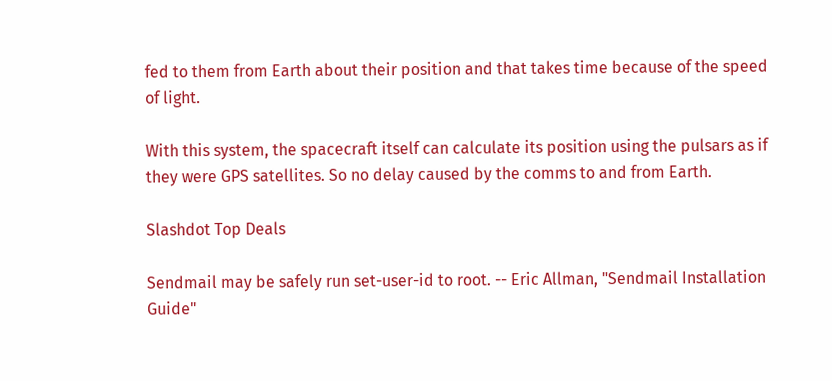fed to them from Earth about their position and that takes time because of the speed of light.

With this system, the spacecraft itself can calculate its position using the pulsars as if they were GPS satellites. So no delay caused by the comms to and from Earth.

Slashdot Top Deals

Sendmail may be safely run set-user-id to root. -- Eric Allman, "Sendmail Installation Guide"